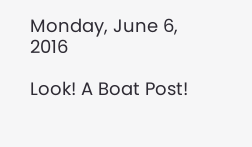Monday, June 6, 2016

Look! A Boat Post!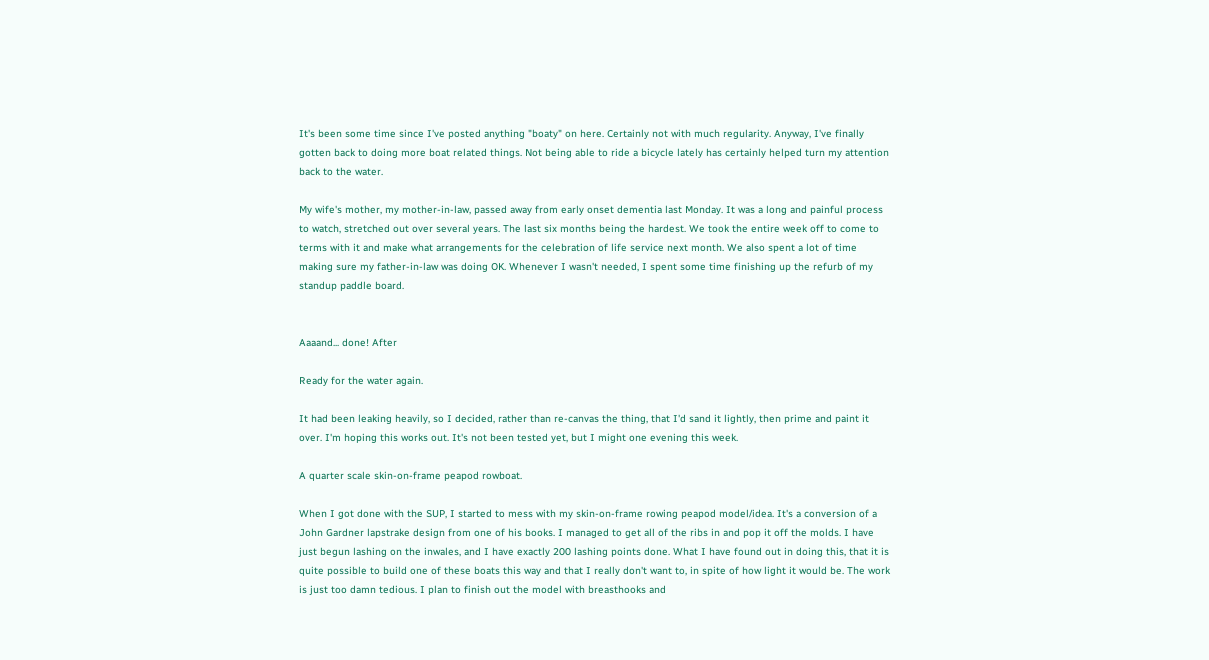It's been some time since I've posted anything "boaty" on here. Certainly not with much regularity. Anyway, I've finally gotten back to doing more boat related things. Not being able to ride a bicycle lately has certainly helped turn my attention back to the water.

My wife's mother, my mother-in-law, passed away from early onset dementia last Monday. It was a long and painful process to watch, stretched out over several years. The last six months being the hardest. We took the entire week off to come to terms with it and make what arrangements for the celebration of life service next month. We also spent a lot of time making sure my father-in-law was doing OK. Whenever I wasn't needed, I spent some time finishing up the refurb of my standup paddle board.


Aaaand... done! After

Ready for the water again.

It had been leaking heavily, so I decided, rather than re-canvas the thing, that I'd sand it lightly, then prime and paint it over. I'm hoping this works out. It's not been tested yet, but I might one evening this week.

A quarter scale skin-on-frame peapod rowboat.

When I got done with the SUP, I started to mess with my skin-on-frame rowing peapod model/idea. It's a conversion of a John Gardner lapstrake design from one of his books. I managed to get all of the ribs in and pop it off the molds. I have just begun lashing on the inwales, and I have exactly 200 lashing points done. What I have found out in doing this, that it is quite possible to build one of these boats this way and that I really don't want to, in spite of how light it would be. The work is just too damn tedious. I plan to finish out the model with breasthooks and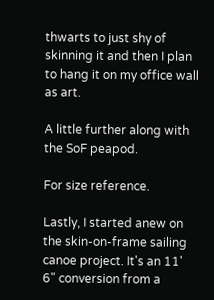thwarts to just shy of skinning it and then I plan to hang it on my office wall as art.

A little further along with the SoF peapod.

For size reference.

Lastly, I started anew on the skin-on-frame sailing canoe project. It's an 11' 6" conversion from a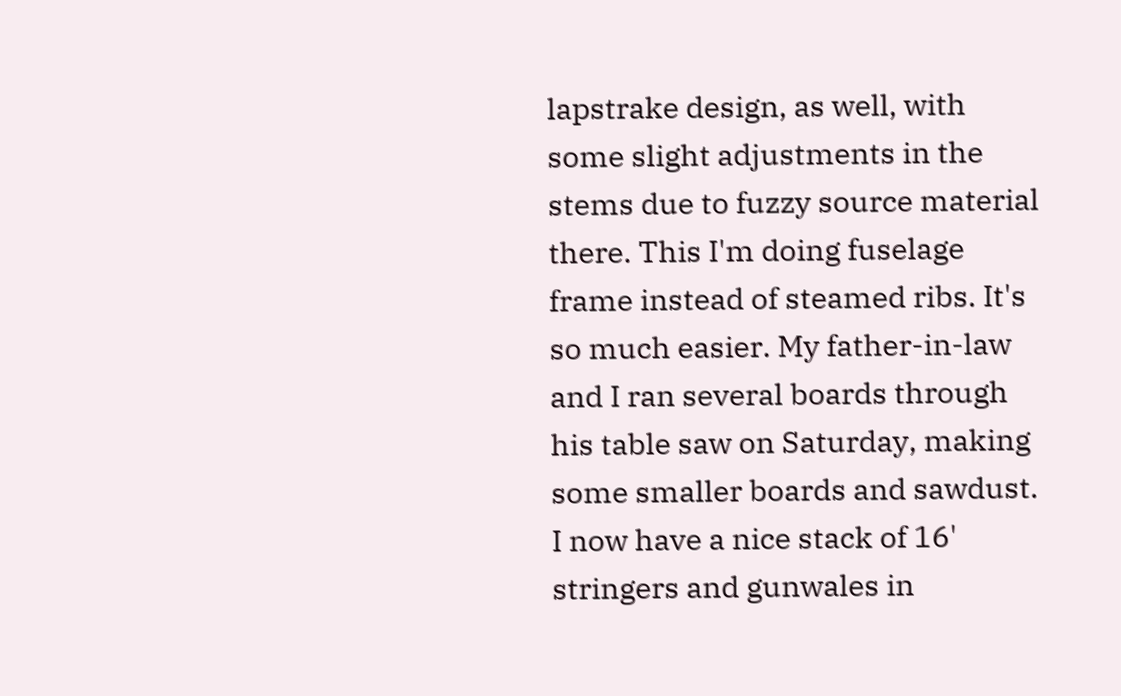lapstrake design, as well, with some slight adjustments in the stems due to fuzzy source material there. This I'm doing fuselage frame instead of steamed ribs. It's so much easier. My father-in-law and I ran several boards through his table saw on Saturday, making some smaller boards and sawdust. I now have a nice stack of 16' stringers and gunwales in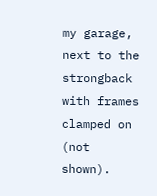my garage, next to the strongback with frames clamped on (not shown).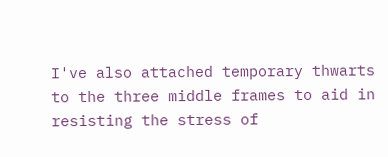I've also attached temporary thwarts to the three middle frames to aid in resisting the stress of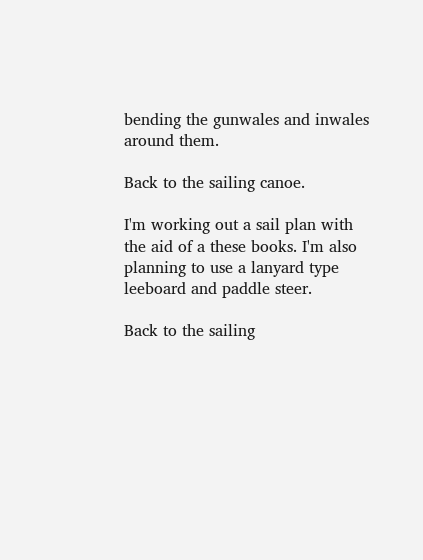bending the gunwales and inwales around them.

Back to the sailing canoe.

I'm working out a sail plan with the aid of a these books. I'm also planning to use a lanyard type leeboard and paddle steer.

Back to the sailing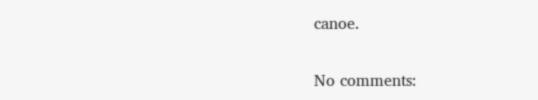canoe.

No comments: